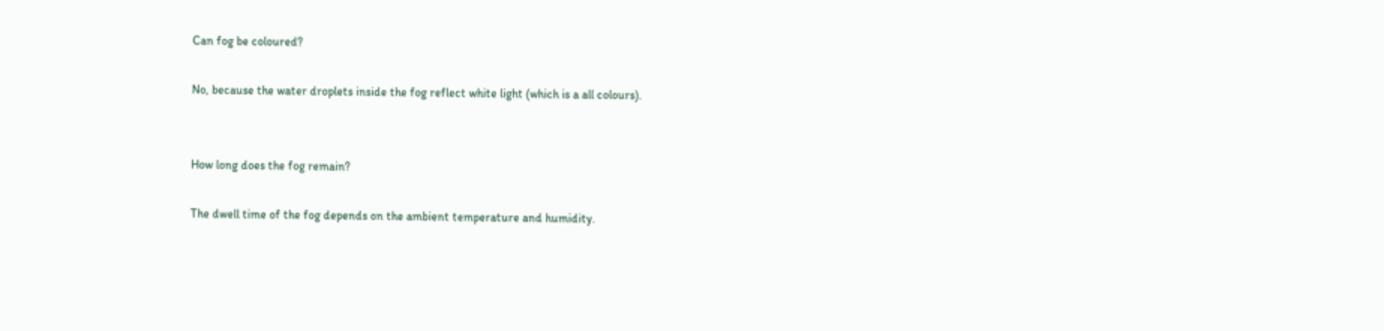Can fog be coloured?

No, because the water droplets inside the fog reflect white light (which is a all colours).


How long does the fog remain?

The dwell time of the fog depends on the ambient temperature and humidity.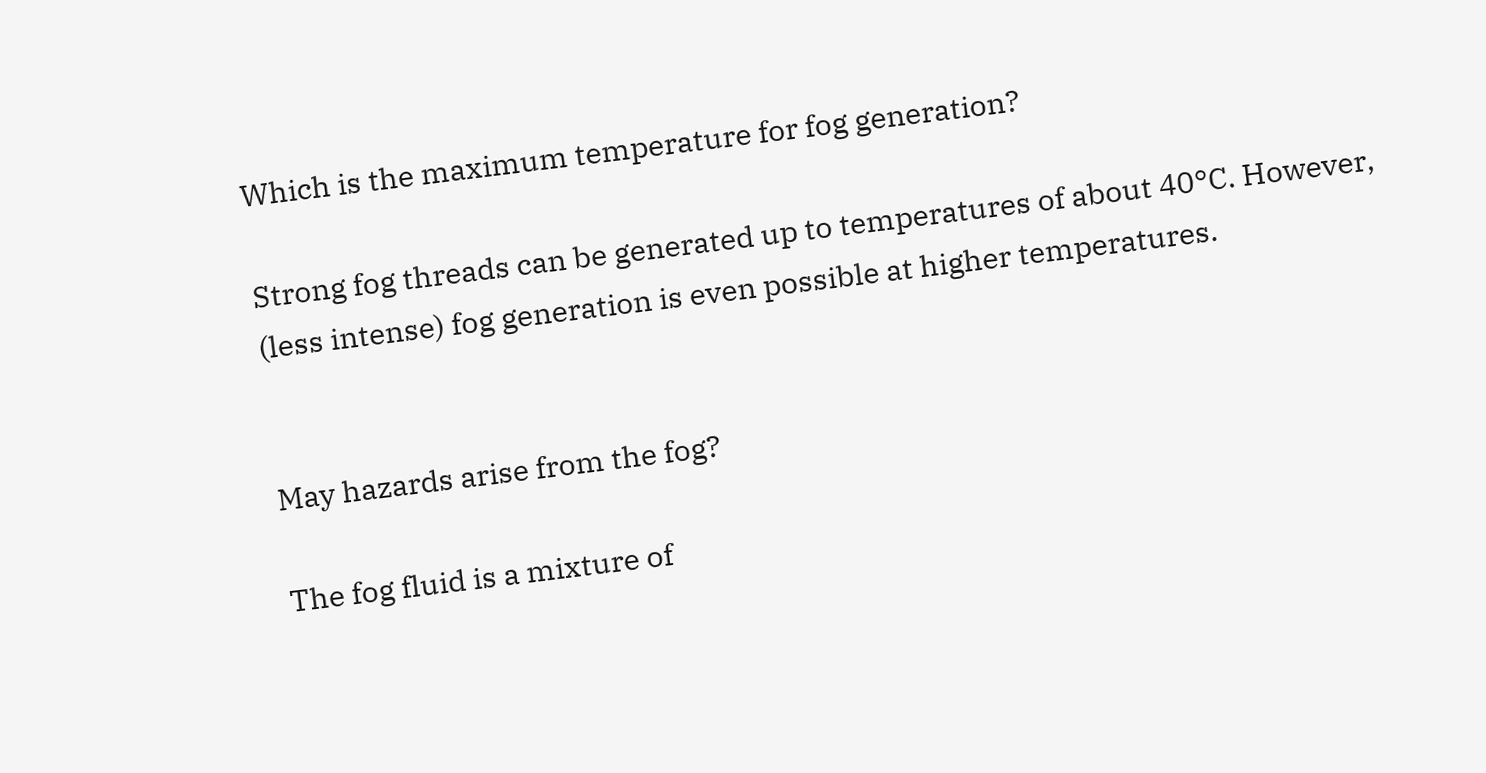Which is the maximum temperature for fog generation?

Strong fog threads can be generated up to temperatures of about 40°C. However, (less intense) fog generation is even possible at higher temperatures.


May hazards arise from the fog?

The fog fluid is a mixture of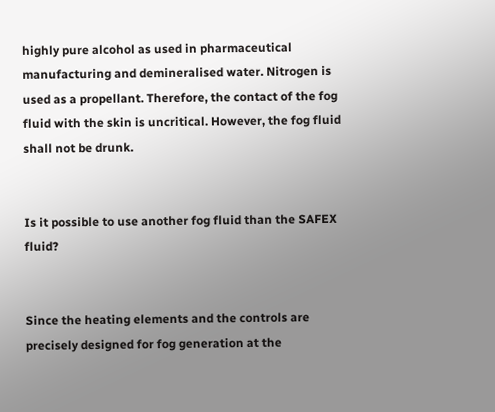highly pure alcohol as used in pharmaceutical manufacturing and demineralised water. Nitrogen is used as a propellant. Therefore, the contact of the fog fluid with the skin is uncritical. However, the fog fluid shall not be drunk.


Is it possible to use another fog fluid than the SAFEX fluid?


Since the heating elements and the controls are precisely designed for fog generation at the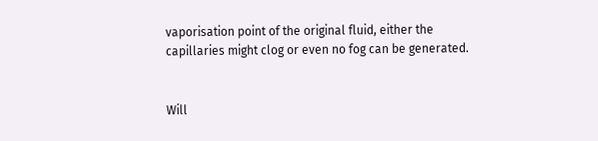vaporisation point of the original fluid, either the capillaries might clog or even no fog can be generated.


Will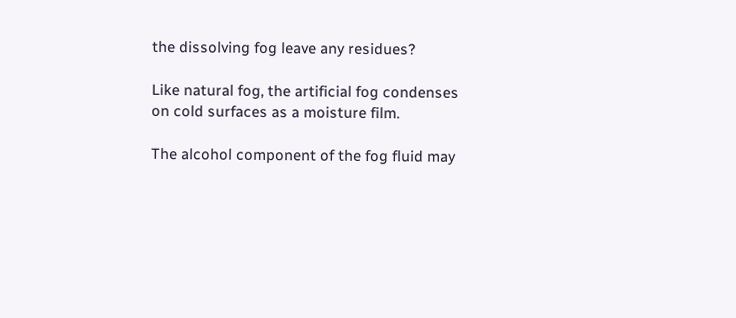the dissolving fog leave any residues?

Like natural fog, the artificial fog condenses on cold surfaces as a moisture film.

The alcohol component of the fog fluid may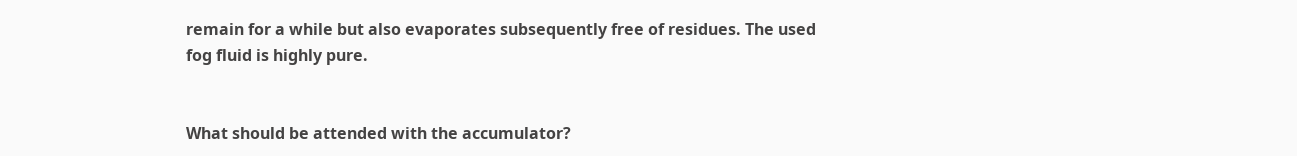remain for a while but also evaporates subsequently free of residues. The used fog fluid is highly pure.


What should be attended with the accumulator?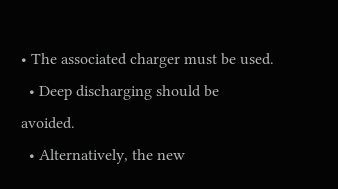• The associated charger must be used.
  • Deep discharging should be avoided.
  • Alternatively, the new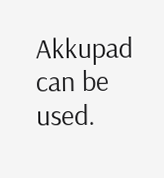Akkupad can be used.